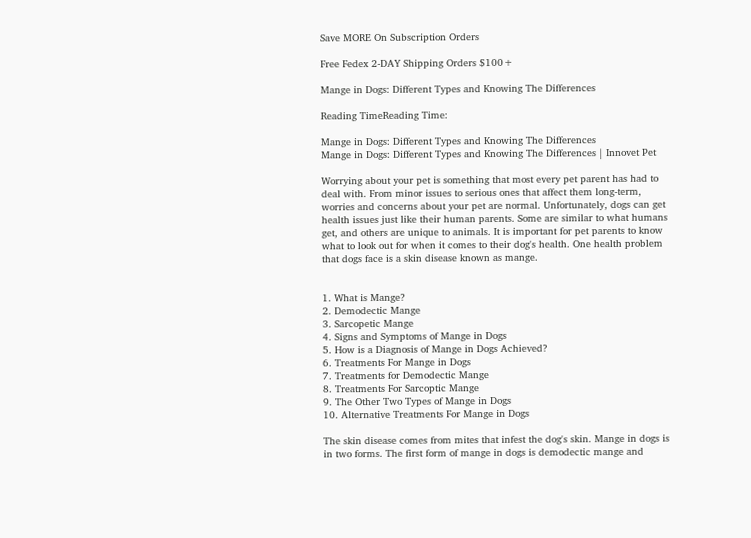Save MORE On Subscription Orders

Free Fedex 2-DAY Shipping Orders $100+

Mange in Dogs: Different Types and Knowing The Differences

Reading TimeReading Time:

Mange in Dogs: Different Types and Knowing The Differences
Mange in Dogs: Different Types and Knowing The Differences | Innovet Pet

Worrying about your pet is something that most every pet parent has had to deal with. From minor issues to serious ones that affect them long-term, worries and concerns about your pet are normal. Unfortunately, dogs can get health issues just like their human parents. Some are similar to what humans get, and others are unique to animals. It is important for pet parents to know what to look out for when it comes to their dog's health. One health problem that dogs face is a skin disease known as mange.


1. What is Mange?
2. Demodectic Mange
3. Sarcopetic Mange
4. Signs and Symptoms of Mange in Dogs
5. How is a Diagnosis of Mange in Dogs Achieved?
6. Treatments For Mange in Dogs
7. Treatments for Demodectic Mange
8. Treatments For Sarcoptic Mange
9. The Other Two Types of Mange in Dogs
10. Alternative Treatments For Mange in Dogs

The skin disease comes from mites that infest the dog's skin. Mange in dogs is in two forms. The first form of mange in dogs is demodectic mange and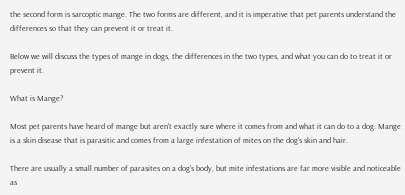the second form is sarcoptic mange. The two forms are different, and it is imperative that pet parents understand the differences so that they can prevent it or treat it.

Below we will discuss the types of mange in dogs, the differences in the two types, and what you can do to treat it or prevent it.

What is Mange?

Most pet parents have heard of mange but aren't exactly sure where it comes from and what it can do to a dog. Mange is a skin disease that is parasitic and comes from a large infestation of mites on the dog's skin and hair.

There are usually a small number of parasites on a dog's body, but mite infestations are far more visible and noticeable as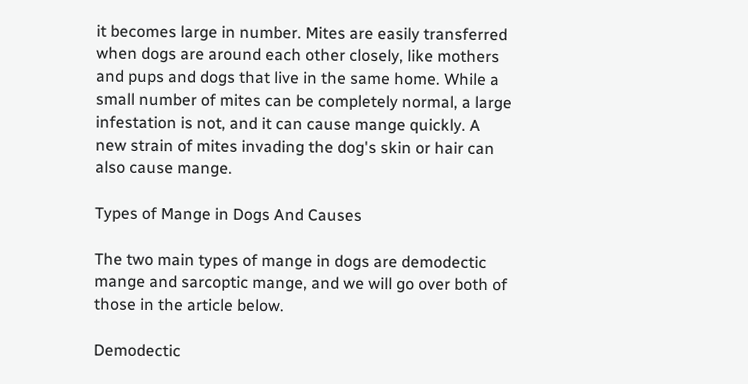it becomes large in number. Mites are easily transferred when dogs are around each other closely, like mothers and pups and dogs that live in the same home. While a small number of mites can be completely normal, a large infestation is not, and it can cause mange quickly. A new strain of mites invading the dog's skin or hair can also cause mange.

Types of Mange in Dogs And Causes

The two main types of mange in dogs are demodectic mange and sarcoptic mange, and we will go over both of those in the article below.

Demodectic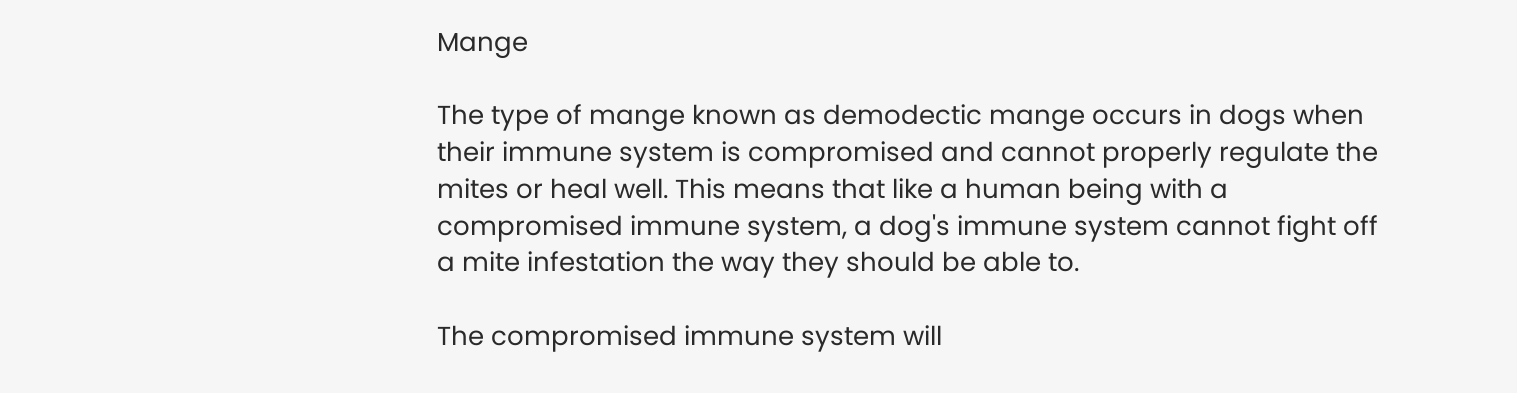Mange

The type of mange known as demodectic mange occurs in dogs when their immune system is compromised and cannot properly regulate the mites or heal well. This means that like a human being with a compromised immune system, a dog's immune system cannot fight off a mite infestation the way they should be able to.

The compromised immune system will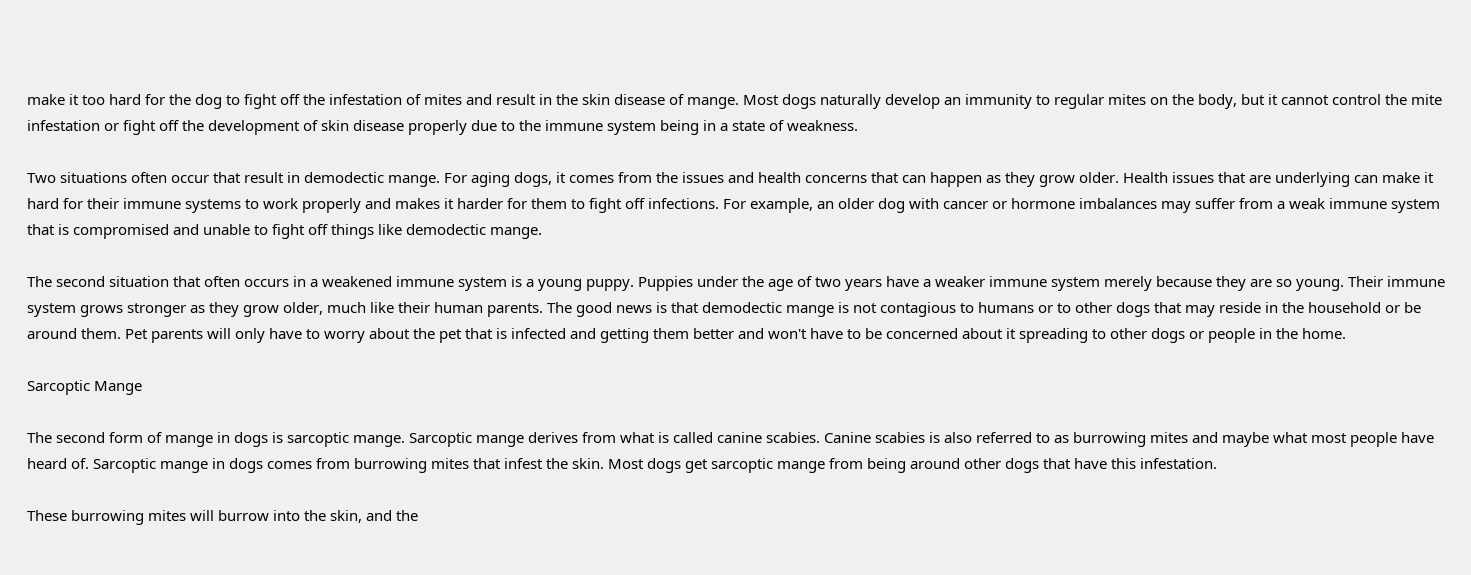make it too hard for the dog to fight off the infestation of mites and result in the skin disease of mange. Most dogs naturally develop an immunity to regular mites on the body, but it cannot control the mite infestation or fight off the development of skin disease properly due to the immune system being in a state of weakness.

Two situations often occur that result in demodectic mange. For aging dogs, it comes from the issues and health concerns that can happen as they grow older. Health issues that are underlying can make it hard for their immune systems to work properly and makes it harder for them to fight off infections. For example, an older dog with cancer or hormone imbalances may suffer from a weak immune system that is compromised and unable to fight off things like demodectic mange.

The second situation that often occurs in a weakened immune system is a young puppy. Puppies under the age of two years have a weaker immune system merely because they are so young. Their immune system grows stronger as they grow older, much like their human parents. The good news is that demodectic mange is not contagious to humans or to other dogs that may reside in the household or be around them. Pet parents will only have to worry about the pet that is infected and getting them better and won't have to be concerned about it spreading to other dogs or people in the home.

Sarcoptic Mange

The second form of mange in dogs is sarcoptic mange. Sarcoptic mange derives from what is called canine scabies. Canine scabies is also referred to as burrowing mites and maybe what most people have heard of. Sarcoptic mange in dogs comes from burrowing mites that infest the skin. Most dogs get sarcoptic mange from being around other dogs that have this infestation.

These burrowing mites will burrow into the skin, and the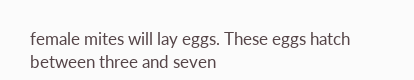female mites will lay eggs. These eggs hatch between three and seven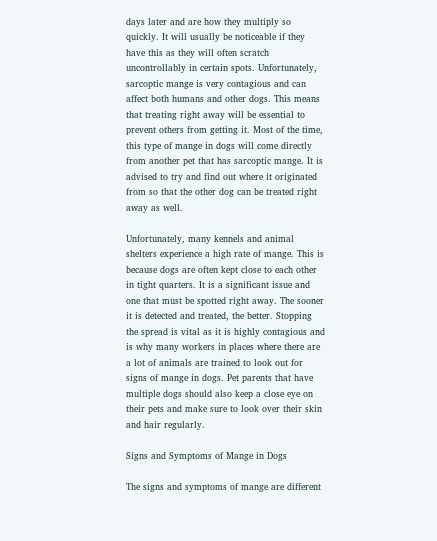days later and are how they multiply so quickly. It will usually be noticeable if they have this as they will often scratch uncontrollably in certain spots. Unfortunately, sarcoptic mange is very contagious and can affect both humans and other dogs. This means that treating right away will be essential to prevent others from getting it. Most of the time, this type of mange in dogs will come directly from another pet that has sarcoptic mange. It is advised to try and find out where it originated from so that the other dog can be treated right away as well.

Unfortunately, many kennels and animal shelters experience a high rate of mange. This is because dogs are often kept close to each other in tight quarters. It is a significant issue and one that must be spotted right away. The sooner it is detected and treated, the better. Stopping the spread is vital as it is highly contagious and is why many workers in places where there are a lot of animals are trained to look out for signs of mange in dogs. Pet parents that have multiple dogs should also keep a close eye on their pets and make sure to look over their skin and hair regularly.

Signs and Symptoms of Mange in Dogs

The signs and symptoms of mange are different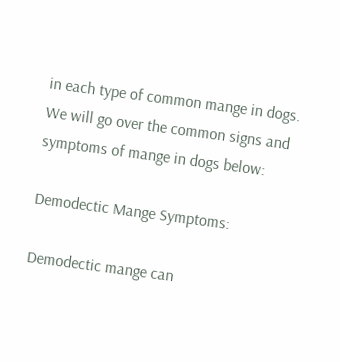in each type of common mange in dogs. We will go over the common signs and symptoms of mange in dogs below:

Demodectic Mange Symptoms:

Demodectic mange can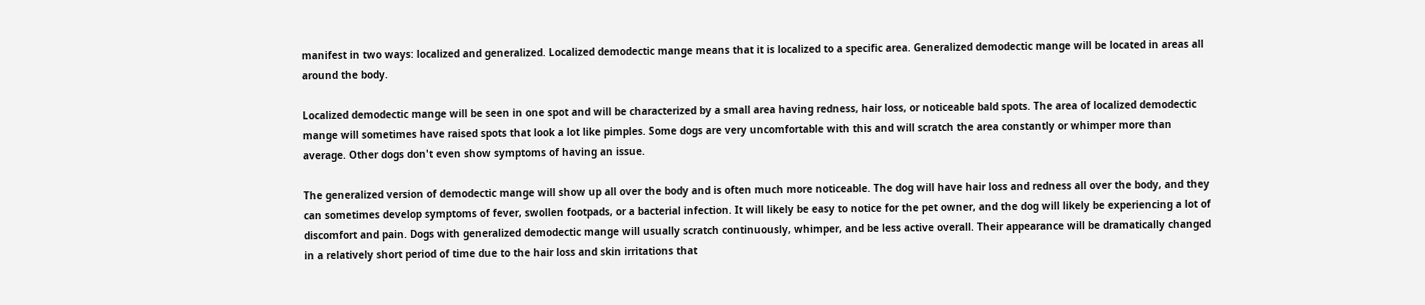manifest in two ways: localized and generalized. Localized demodectic mange means that it is localized to a specific area. Generalized demodectic mange will be located in areas all around the body.

Localized demodectic mange will be seen in one spot and will be characterized by a small area having redness, hair loss, or noticeable bald spots. The area of localized demodectic mange will sometimes have raised spots that look a lot like pimples. Some dogs are very uncomfortable with this and will scratch the area constantly or whimper more than average. Other dogs don't even show symptoms of having an issue.

The generalized version of demodectic mange will show up all over the body and is often much more noticeable. The dog will have hair loss and redness all over the body, and they can sometimes develop symptoms of fever, swollen footpads, or a bacterial infection. It will likely be easy to notice for the pet owner, and the dog will likely be experiencing a lot of discomfort and pain. Dogs with generalized demodectic mange will usually scratch continuously, whimper, and be less active overall. Their appearance will be dramatically changed in a relatively short period of time due to the hair loss and skin irritations that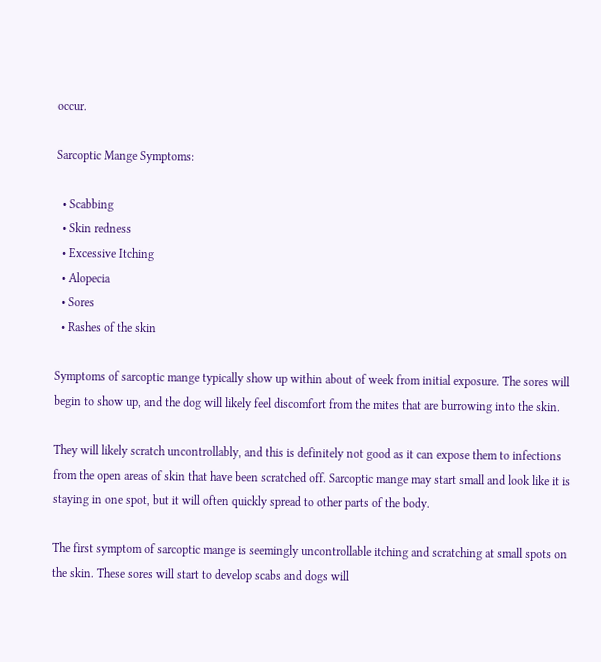occur.

Sarcoptic Mange Symptoms:

  • Scabbing
  • Skin redness
  • Excessive Itching
  • Alopecia
  • Sores
  • Rashes of the skin

Symptoms of sarcoptic mange typically show up within about of week from initial exposure. The sores will begin to show up, and the dog will likely feel discomfort from the mites that are burrowing into the skin.

They will likely scratch uncontrollably, and this is definitely not good as it can expose them to infections from the open areas of skin that have been scratched off. Sarcoptic mange may start small and look like it is staying in one spot, but it will often quickly spread to other parts of the body.

The first symptom of sarcoptic mange is seemingly uncontrollable itching and scratching at small spots on the skin. These sores will start to develop scabs and dogs will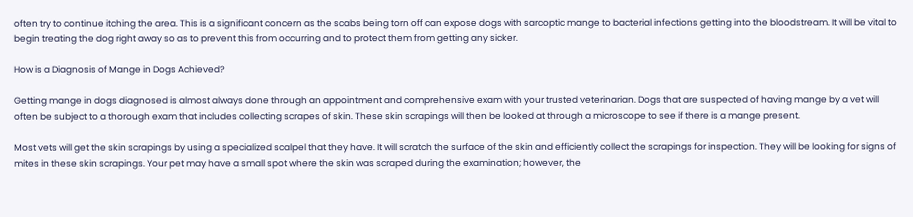often try to continue itching the area. This is a significant concern as the scabs being torn off can expose dogs with sarcoptic mange to bacterial infections getting into the bloodstream. It will be vital to begin treating the dog right away so as to prevent this from occurring and to protect them from getting any sicker.

How is a Diagnosis of Mange in Dogs Achieved?

Getting mange in dogs diagnosed is almost always done through an appointment and comprehensive exam with your trusted veterinarian. Dogs that are suspected of having mange by a vet will often be subject to a thorough exam that includes collecting scrapes of skin. These skin scrapings will then be looked at through a microscope to see if there is a mange present.

Most vets will get the skin scrapings by using a specialized scalpel that they have. It will scratch the surface of the skin and efficiently collect the scrapings for inspection. They will be looking for signs of mites in these skin scrapings. Your pet may have a small spot where the skin was scraped during the examination; however, the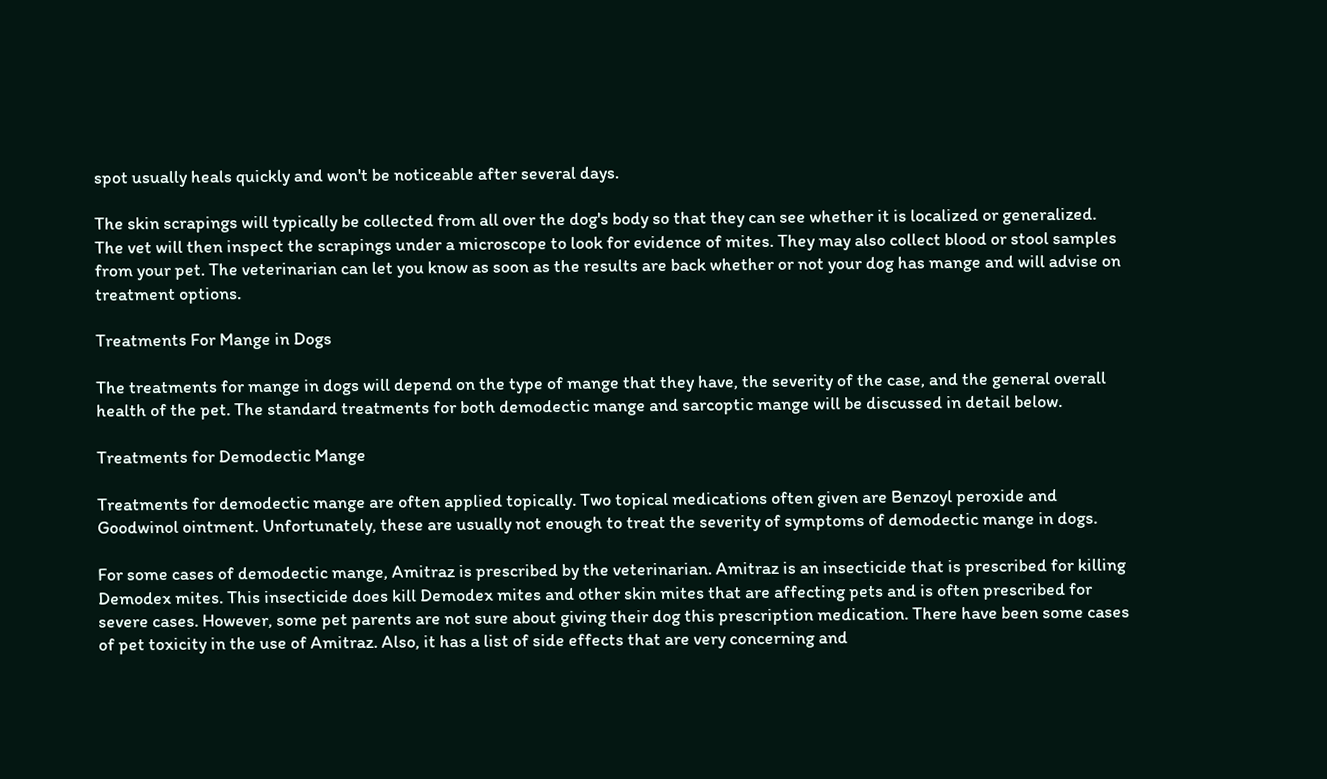spot usually heals quickly and won't be noticeable after several days.

The skin scrapings will typically be collected from all over the dog's body so that they can see whether it is localized or generalized. The vet will then inspect the scrapings under a microscope to look for evidence of mites. They may also collect blood or stool samples from your pet. The veterinarian can let you know as soon as the results are back whether or not your dog has mange and will advise on treatment options.

Treatments For Mange in Dogs

The treatments for mange in dogs will depend on the type of mange that they have, the severity of the case, and the general overall health of the pet. The standard treatments for both demodectic mange and sarcoptic mange will be discussed in detail below.

Treatments for Demodectic Mange

Treatments for demodectic mange are often applied topically. Two topical medications often given are Benzoyl peroxide and Goodwinol ointment. Unfortunately, these are usually not enough to treat the severity of symptoms of demodectic mange in dogs.

For some cases of demodectic mange, Amitraz is prescribed by the veterinarian. Amitraz is an insecticide that is prescribed for killing Demodex mites. This insecticide does kill Demodex mites and other skin mites that are affecting pets and is often prescribed for severe cases. However, some pet parents are not sure about giving their dog this prescription medication. There have been some cases of pet toxicity in the use of Amitraz. Also, it has a list of side effects that are very concerning and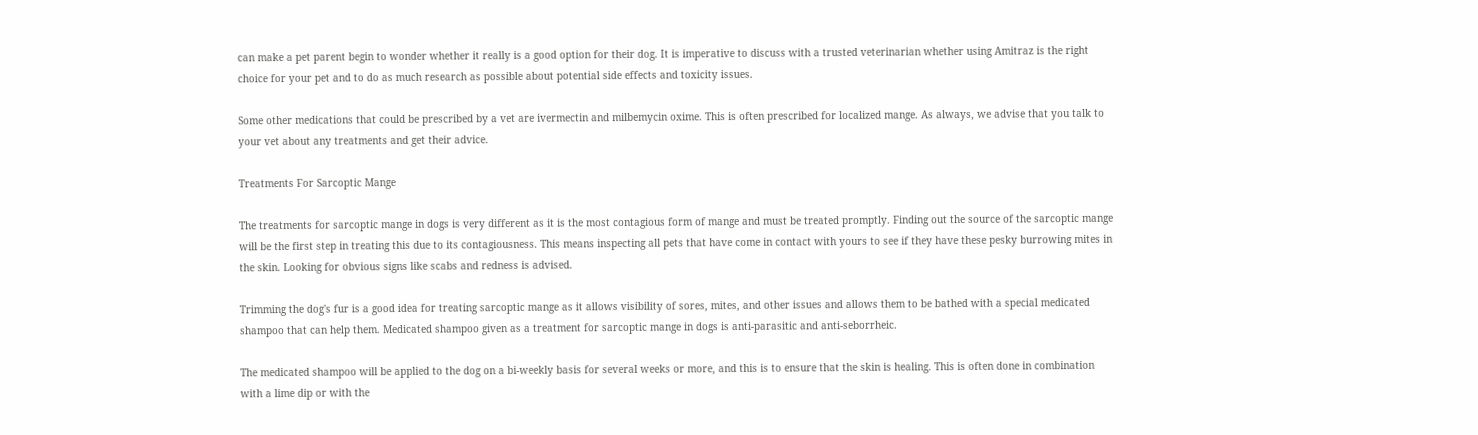can make a pet parent begin to wonder whether it really is a good option for their dog. It is imperative to discuss with a trusted veterinarian whether using Amitraz is the right choice for your pet and to do as much research as possible about potential side effects and toxicity issues.

Some other medications that could be prescribed by a vet are ivermectin and milbemycin oxime. This is often prescribed for localized mange. As always, we advise that you talk to your vet about any treatments and get their advice.

Treatments For Sarcoptic Mange

The treatments for sarcoptic mange in dogs is very different as it is the most contagious form of mange and must be treated promptly. Finding out the source of the sarcoptic mange will be the first step in treating this due to its contagiousness. This means inspecting all pets that have come in contact with yours to see if they have these pesky burrowing mites in the skin. Looking for obvious signs like scabs and redness is advised.

Trimming the dog's fur is a good idea for treating sarcoptic mange as it allows visibility of sores, mites, and other issues and allows them to be bathed with a special medicated shampoo that can help them. Medicated shampoo given as a treatment for sarcoptic mange in dogs is anti-parasitic and anti-seborrheic.

The medicated shampoo will be applied to the dog on a bi-weekly basis for several weeks or more, and this is to ensure that the skin is healing. This is often done in combination with a lime dip or with the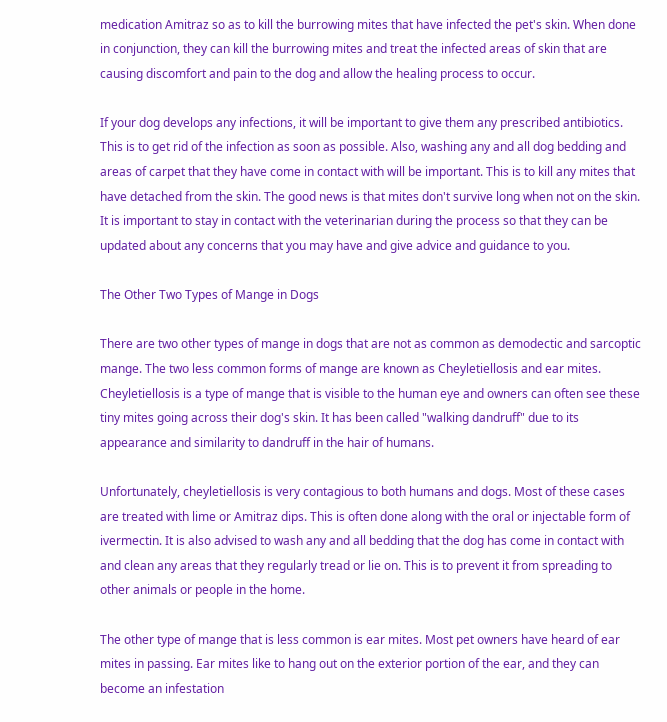medication Amitraz so as to kill the burrowing mites that have infected the pet's skin. When done in conjunction, they can kill the burrowing mites and treat the infected areas of skin that are causing discomfort and pain to the dog and allow the healing process to occur.

If your dog develops any infections, it will be important to give them any prescribed antibiotics. This is to get rid of the infection as soon as possible. Also, washing any and all dog bedding and areas of carpet that they have come in contact with will be important. This is to kill any mites that have detached from the skin. The good news is that mites don't survive long when not on the skin. It is important to stay in contact with the veterinarian during the process so that they can be updated about any concerns that you may have and give advice and guidance to you.

The Other Two Types of Mange in Dogs

There are two other types of mange in dogs that are not as common as demodectic and sarcoptic mange. The two less common forms of mange are known as Cheyletiellosis and ear mites. Cheyletiellosis is a type of mange that is visible to the human eye and owners can often see these tiny mites going across their dog's skin. It has been called "walking dandruff" due to its appearance and similarity to dandruff in the hair of humans.

Unfortunately, cheyletiellosis is very contagious to both humans and dogs. Most of these cases are treated with lime or Amitraz dips. This is often done along with the oral or injectable form of ivermectin. It is also advised to wash any and all bedding that the dog has come in contact with and clean any areas that they regularly tread or lie on. This is to prevent it from spreading to other animals or people in the home.

The other type of mange that is less common is ear mites. Most pet owners have heard of ear mites in passing. Ear mites like to hang out on the exterior portion of the ear, and they can become an infestation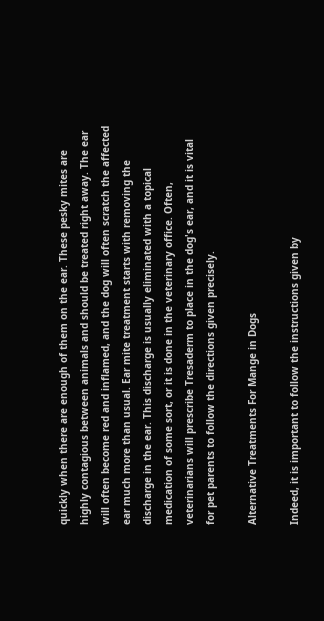quickly when there are enough of them on the ear. These pesky mites are highly contagious between animals and should be treated right away. The ear will often become red and inflamed, and the dog will often scratch the affected ear much more than usual. Ear mite treatment starts with removing the discharge in the ear. This discharge is usually eliminated with a topical medication of some sort, or it is done in the veterinary office. Often, veterinarians will prescribe Tresaderm to place in the dog's ear, and it is vital for pet parents to follow the directions given precisely.

Alternative Treatments For Mange in Dogs

Indeed, it is important to follow the instructions given by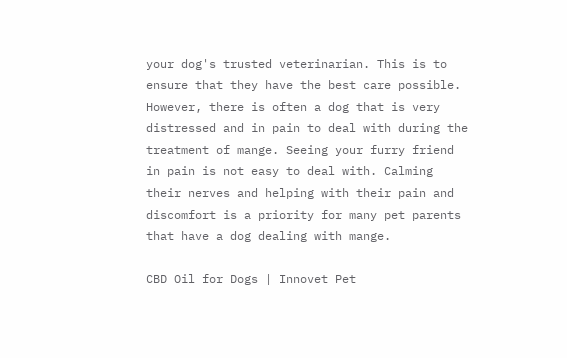your dog's trusted veterinarian. This is to ensure that they have the best care possible. However, there is often a dog that is very distressed and in pain to deal with during the treatment of mange. Seeing your furry friend in pain is not easy to deal with. Calming their nerves and helping with their pain and discomfort is a priority for many pet parents that have a dog dealing with mange.

CBD Oil for Dogs | Innovet Pet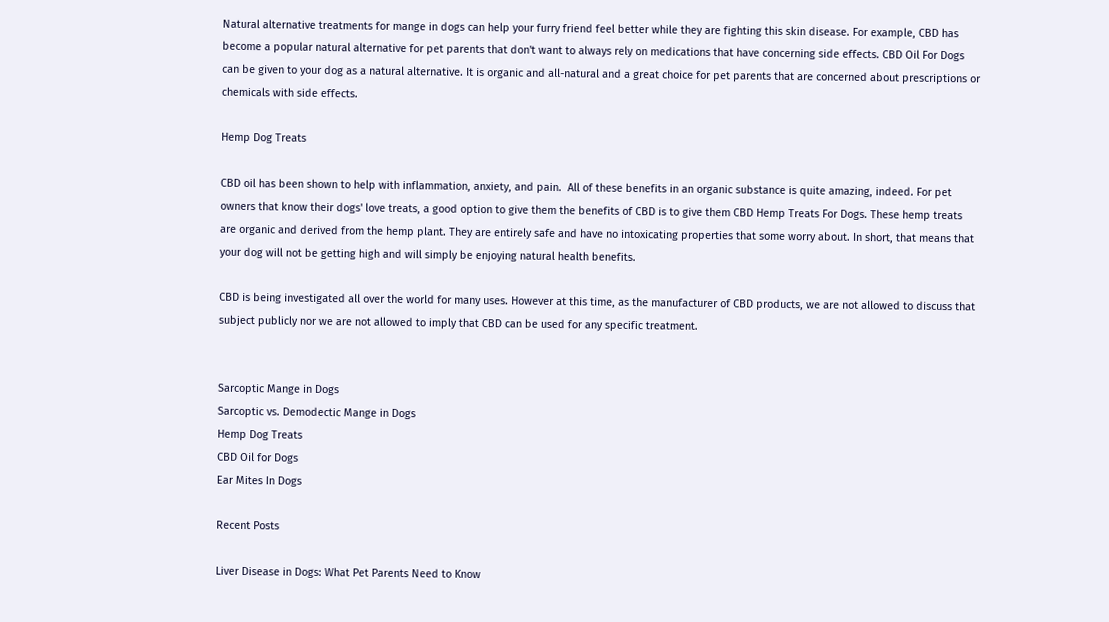Natural alternative treatments for mange in dogs can help your furry friend feel better while they are fighting this skin disease. For example, CBD has become a popular natural alternative for pet parents that don't want to always rely on medications that have concerning side effects. CBD Oil For Dogs can be given to your dog as a natural alternative. It is organic and all-natural and a great choice for pet parents that are concerned about prescriptions or chemicals with side effects.

Hemp Dog Treats

CBD oil has been shown to help with inflammation, anxiety, and pain.  All of these benefits in an organic substance is quite amazing, indeed. For pet owners that know their dogs' love treats, a good option to give them the benefits of CBD is to give them CBD Hemp Treats For Dogs. These hemp treats are organic and derived from the hemp plant. They are entirely safe and have no intoxicating properties that some worry about. In short, that means that your dog will not be getting high and will simply be enjoying natural health benefits.

CBD is being investigated all over the world for many uses. However at this time, as the manufacturer of CBD products, we are not allowed to discuss that subject publicly nor we are not allowed to imply that CBD can be used for any specific treatment.


Sarcoptic Mange in Dogs
Sarcoptic vs. Demodectic Mange in Dogs
Hemp Dog Treats
CBD Oil for Dogs
Ear Mites In Dogs

Recent Posts

Liver Disease in Dogs: What Pet Parents Need to Know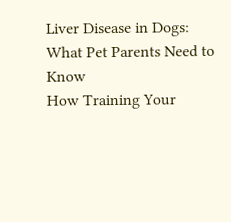Liver Disease in Dogs: What Pet Parents Need to Know
How Training Your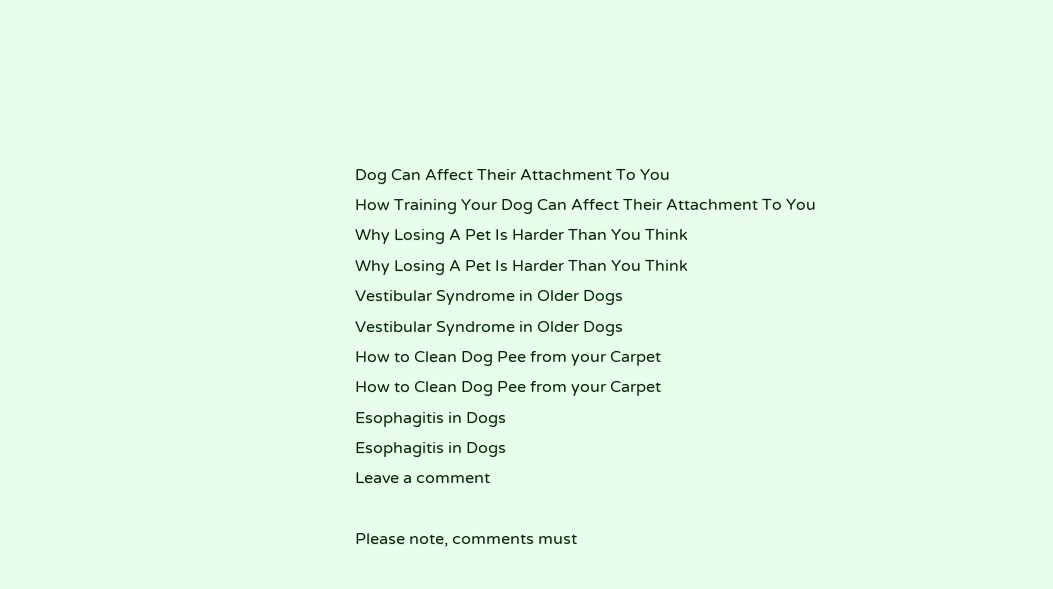Dog Can Affect Their Attachment To You
How Training Your Dog Can Affect Their Attachment To You
Why Losing A Pet Is Harder Than You Think
Why Losing A Pet Is Harder Than You Think
Vestibular Syndrome in Older Dogs
Vestibular Syndrome in Older Dogs
How to Clean Dog Pee from your Carpet
How to Clean Dog Pee from your Carpet
Esophagitis in Dogs
Esophagitis in Dogs
Leave a comment

Please note, comments must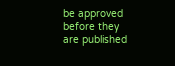be approved before they are published